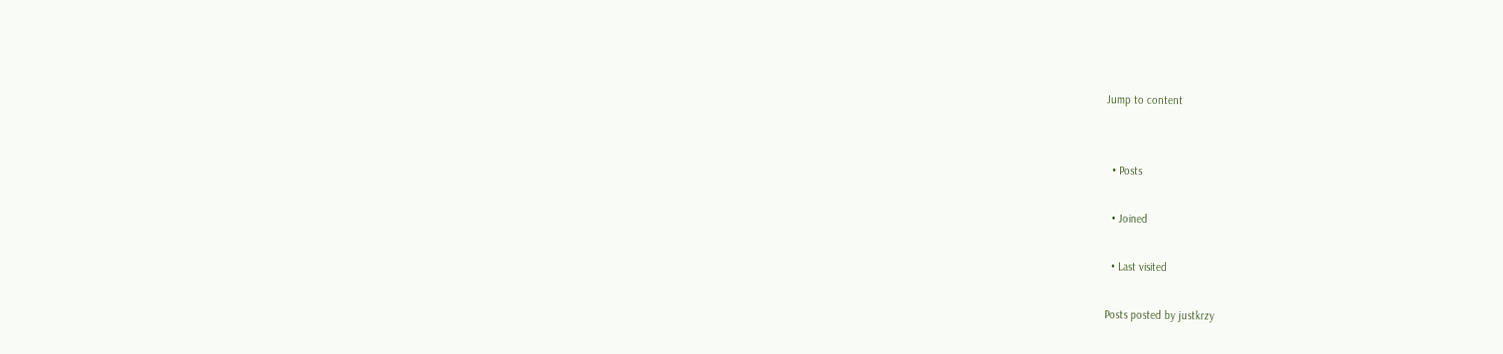Jump to content


  • Posts

  • Joined

  • Last visited

Posts posted by justkrzy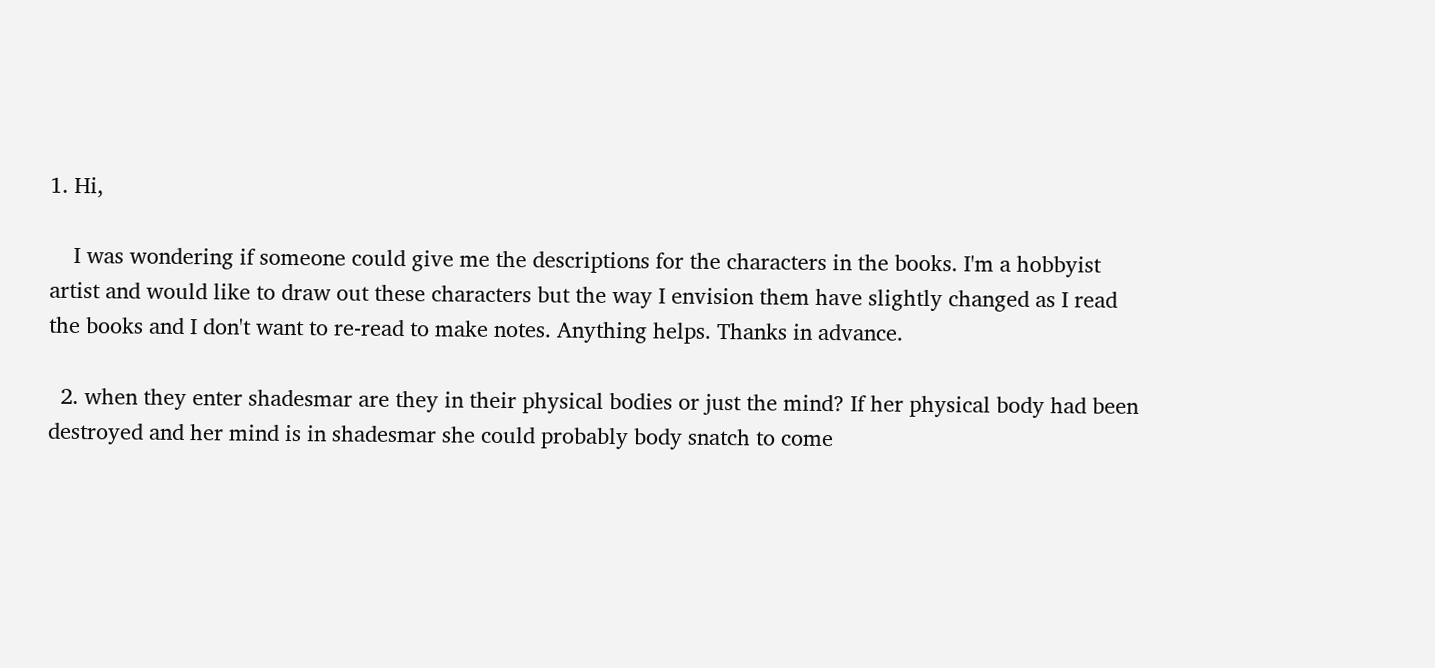1. Hi,

    I was wondering if someone could give me the descriptions for the characters in the books. I'm a hobbyist artist and would like to draw out these characters but the way I envision them have slightly changed as I read the books and I don't want to re-read to make notes. Anything helps. Thanks in advance.

  2. when they enter shadesmar are they in their physical bodies or just the mind? If her physical body had been destroyed and her mind is in shadesmar she could probably body snatch to come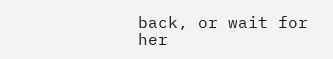back, or wait for her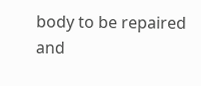body to be repaired and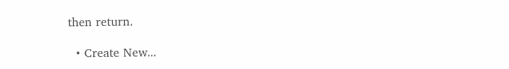then return.

  • Create New...